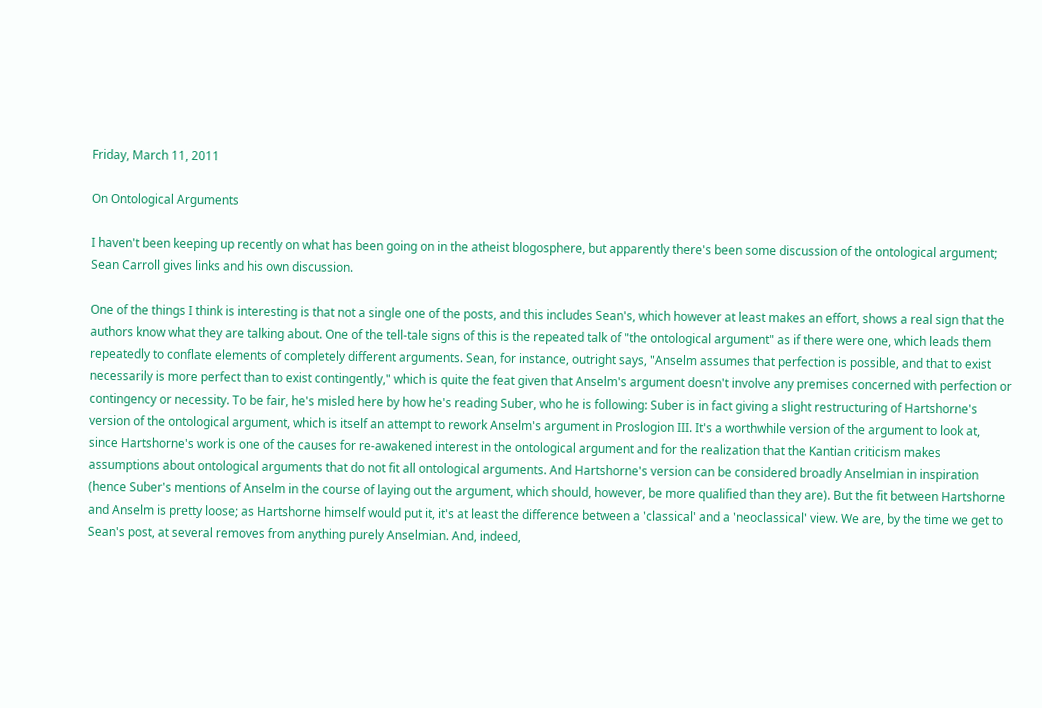Friday, March 11, 2011

On Ontological Arguments

I haven't been keeping up recently on what has been going on in the atheist blogosphere, but apparently there's been some discussion of the ontological argument; Sean Carroll gives links and his own discussion.

One of the things I think is interesting is that not a single one of the posts, and this includes Sean's, which however at least makes an effort, shows a real sign that the authors know what they are talking about. One of the tell-tale signs of this is the repeated talk of "the ontological argument" as if there were one, which leads them repeatedly to conflate elements of completely different arguments. Sean, for instance, outright says, "Anselm assumes that perfection is possible, and that to exist necessarily is more perfect than to exist contingently," which is quite the feat given that Anselm's argument doesn't involve any premises concerned with perfection or contingency or necessity. To be fair, he's misled here by how he's reading Suber, who he is following: Suber is in fact giving a slight restructuring of Hartshorne's version of the ontological argument, which is itself an attempt to rework Anselm's argument in Proslogion III. It's a worthwhile version of the argument to look at, since Hartshorne's work is one of the causes for re-awakened interest in the ontological argument and for the realization that the Kantian criticism makes assumptions about ontological arguments that do not fit all ontological arguments. And Hartshorne's version can be considered broadly Anselmian in inspiration (hence Suber's mentions of Anselm in the course of laying out the argument, which should, however, be more qualified than they are). But the fit between Hartshorne and Anselm is pretty loose; as Hartshorne himself would put it, it's at least the difference between a 'classical' and a 'neoclassical' view. We are, by the time we get to Sean's post, at several removes from anything purely Anselmian. And, indeed,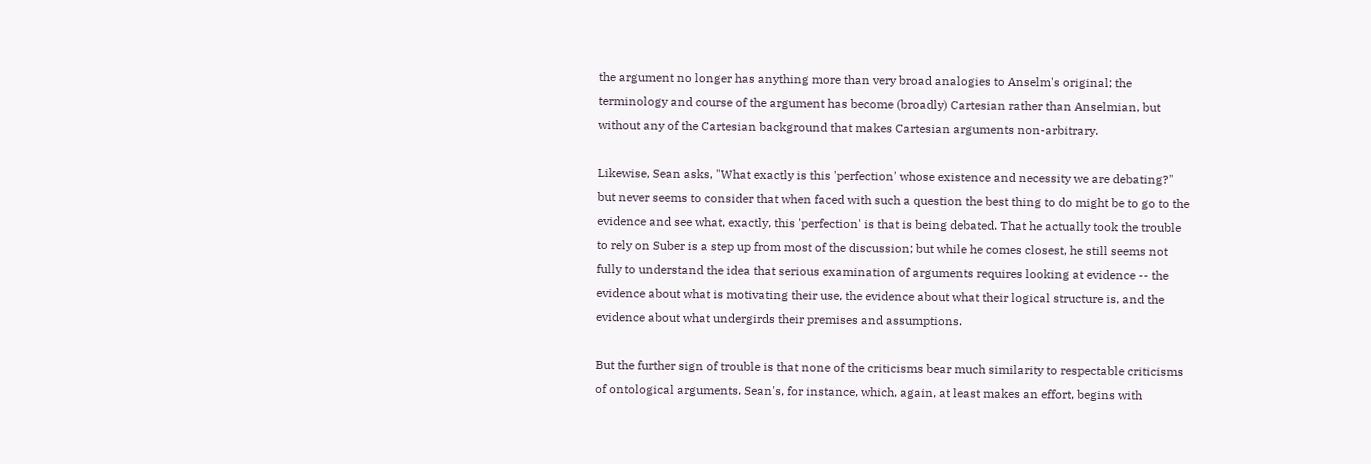the argument no longer has anything more than very broad analogies to Anselm's original; the terminology and course of the argument has become (broadly) Cartesian rather than Anselmian, but without any of the Cartesian background that makes Cartesian arguments non-arbitrary.

Likewise, Sean asks, "What exactly is this 'perfection' whose existence and necessity we are debating?" but never seems to consider that when faced with such a question the best thing to do might be to go to the evidence and see what, exactly, this 'perfection' is that is being debated. That he actually took the trouble to rely on Suber is a step up from most of the discussion; but while he comes closest, he still seems not fully to understand the idea that serious examination of arguments requires looking at evidence -- the evidence about what is motivating their use, the evidence about what their logical structure is, and the evidence about what undergirds their premises and assumptions.

But the further sign of trouble is that none of the criticisms bear much similarity to respectable criticisms of ontological arguments. Sean's, for instance, which, again, at least makes an effort, begins with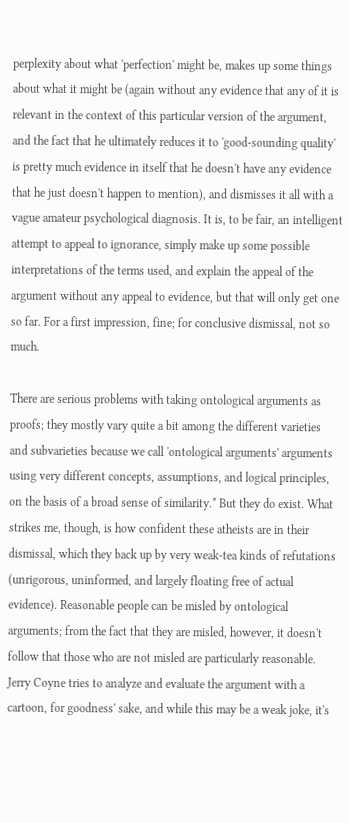perplexity about what 'perfection' might be, makes up some things about what it might be (again without any evidence that any of it is relevant in the context of this particular version of the argument, and the fact that he ultimately reduces it to 'good-sounding quality' is pretty much evidence in itself that he doesn't have any evidence that he just doesn't happen to mention), and dismisses it all with a vague amateur psychological diagnosis. It is, to be fair, an intelligent attempt to appeal to ignorance, simply make up some possible interpretations of the terms used, and explain the appeal of the argument without any appeal to evidence, but that will only get one so far. For a first impression, fine; for conclusive dismissal, not so much.

There are serious problems with taking ontological arguments as proofs; they mostly vary quite a bit among the different varieties and subvarieties because we call 'ontological arguments' arguments using very different concepts, assumptions, and logical principles, on the basis of a broad sense of similarity.* But they do exist. What strikes me, though, is how confident these atheists are in their dismissal, which they back up by very weak-tea kinds of refutations (unrigorous, uninformed, and largely floating free of actual evidence). Reasonable people can be misled by ontological arguments; from the fact that they are misled, however, it doesn't follow that those who are not misled are particularly reasonable. Jerry Coyne tries to analyze and evaluate the argument with a cartoon, for goodness' sake, and while this may be a weak joke, it's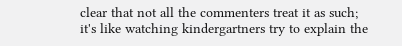clear that not all the commenters treat it as such; it's like watching kindergartners try to explain the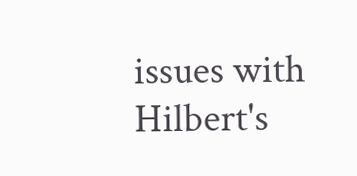issues with Hilbert's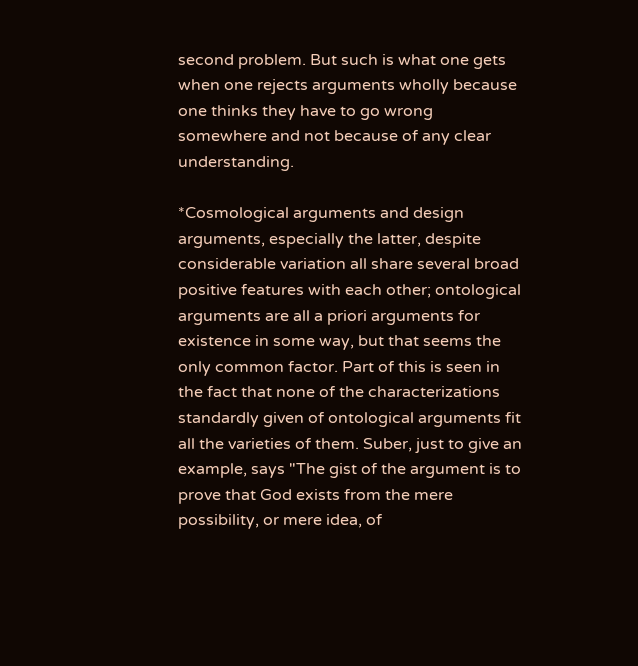second problem. But such is what one gets when one rejects arguments wholly because one thinks they have to go wrong somewhere and not because of any clear understanding.

*Cosmological arguments and design arguments, especially the latter, despite considerable variation all share several broad positive features with each other; ontological arguments are all a priori arguments for existence in some way, but that seems the only common factor. Part of this is seen in the fact that none of the characterizations standardly given of ontological arguments fit all the varieties of them. Suber, just to give an example, says "The gist of the argument is to prove that God exists from the mere possibility, or mere idea, of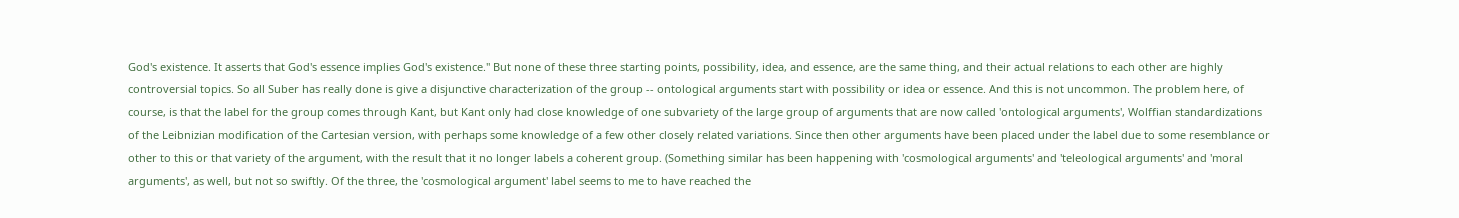God's existence. It asserts that God's essence implies God's existence." But none of these three starting points, possibility, idea, and essence, are the same thing, and their actual relations to each other are highly controversial topics. So all Suber has really done is give a disjunctive characterization of the group -- ontological arguments start with possibility or idea or essence. And this is not uncommon. The problem here, of course, is that the label for the group comes through Kant, but Kant only had close knowledge of one subvariety of the large group of arguments that are now called 'ontological arguments', Wolffian standardizations of the Leibnizian modification of the Cartesian version, with perhaps some knowledge of a few other closely related variations. Since then other arguments have been placed under the label due to some resemblance or other to this or that variety of the argument, with the result that it no longer labels a coherent group. (Something similar has been happening with 'cosmological arguments' and 'teleological arguments' and 'moral arguments', as well, but not so swiftly. Of the three, the 'cosmological argument' label seems to me to have reached the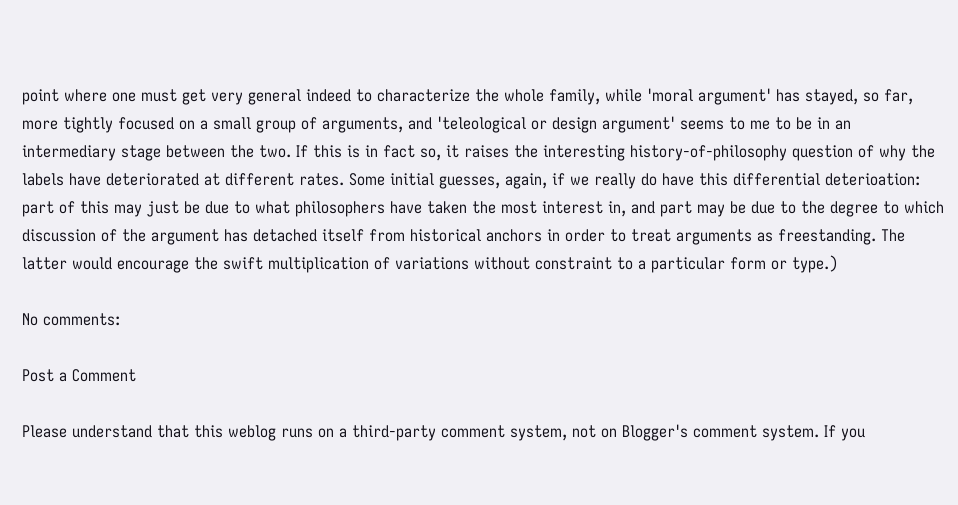point where one must get very general indeed to characterize the whole family, while 'moral argument' has stayed, so far, more tightly focused on a small group of arguments, and 'teleological or design argument' seems to me to be in an intermediary stage between the two. If this is in fact so, it raises the interesting history-of-philosophy question of why the labels have deteriorated at different rates. Some initial guesses, again, if we really do have this differential deterioation: part of this may just be due to what philosophers have taken the most interest in, and part may be due to the degree to which discussion of the argument has detached itself from historical anchors in order to treat arguments as freestanding. The latter would encourage the swift multiplication of variations without constraint to a particular form or type.)

No comments:

Post a Comment

Please understand that this weblog runs on a third-party comment system, not on Blogger's comment system. If you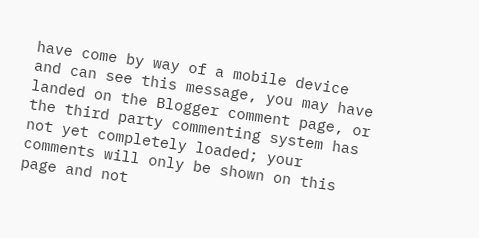have come by way of a mobile device and can see this message, you may have landed on the Blogger comment page, or the third party commenting system has not yet completely loaded; your comments will only be shown on this page and not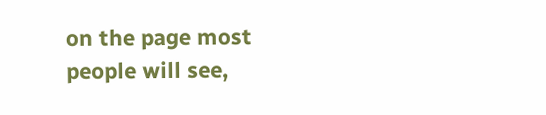on the page most people will see,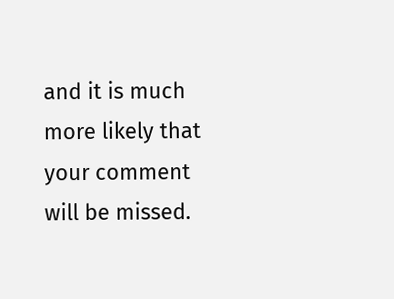and it is much more likely that your comment will be missed.